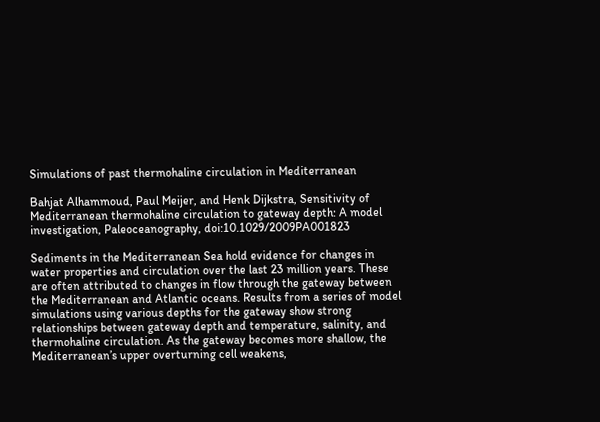Simulations of past thermohaline circulation in Mediterranean

Bahjat Alhammoud, Paul Meijer, and Henk Dijkstra, Sensitivity of Mediterranean thermohaline circulation to gateway depth: A model investigation, Paleoceanography, doi:10.1029/2009PA001823

Sediments in the Mediterranean Sea hold evidence for changes in water properties and circulation over the last 23 million years. These are often attributed to changes in flow through the gateway between the Mediterranean and Atlantic oceans. Results from a series of model simulations using various depths for the gateway show strong relationships between gateway depth and temperature, salinity, and thermohaline circulation. As the gateway becomes more shallow, the Mediterranean’s upper overturning cell weakens,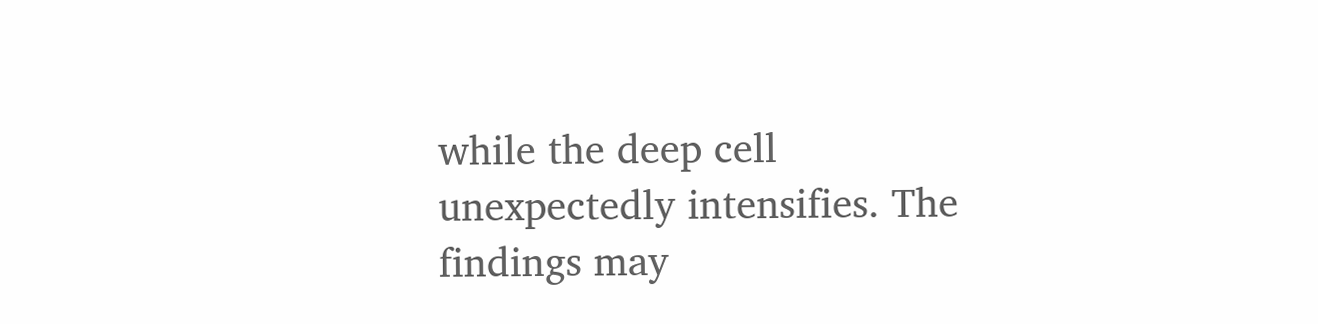while the deep cell unexpectedly intensifies. The findings may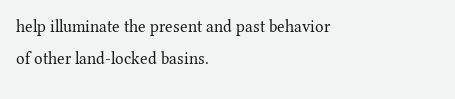help illuminate the present and past behavior of other land-locked basins.